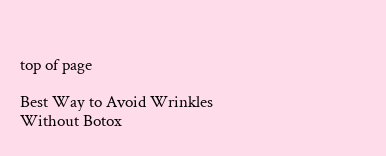top of page

Best Way to Avoid Wrinkles Without Botox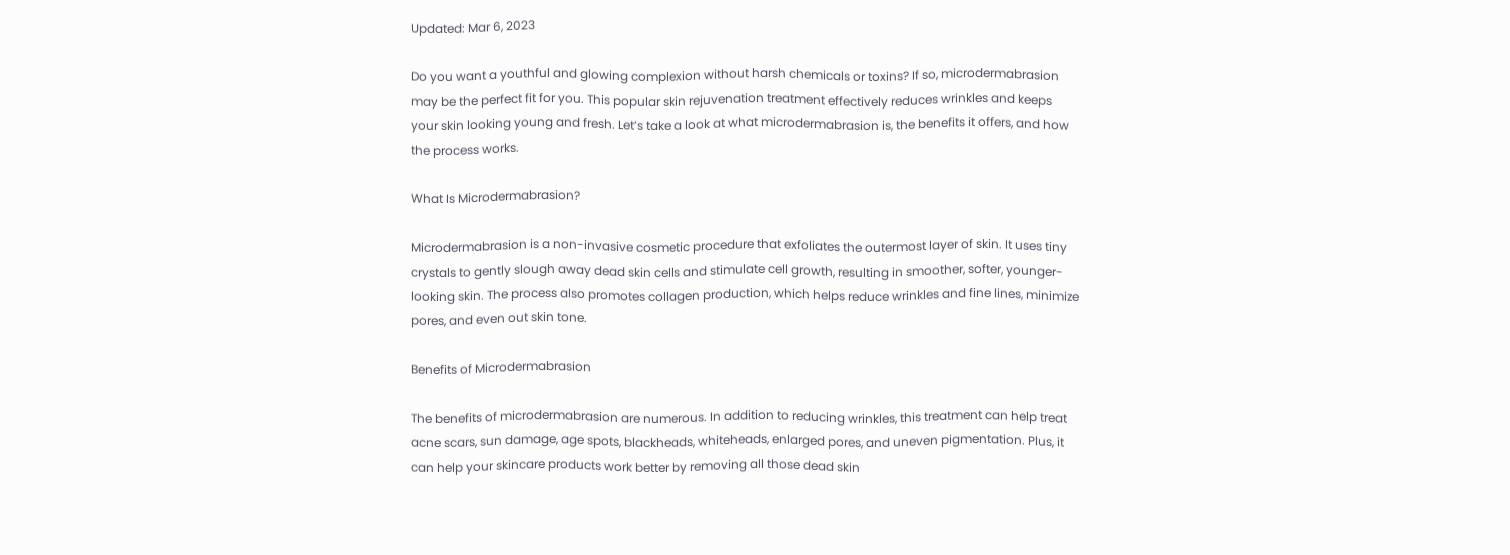Updated: Mar 6, 2023

Do you want a youthful and glowing complexion without harsh chemicals or toxins? If so, microdermabrasion may be the perfect fit for you. This popular skin rejuvenation treatment effectively reduces wrinkles and keeps your skin looking young and fresh. Let’s take a look at what microdermabrasion is, the benefits it offers, and how the process works.

What Is Microdermabrasion?

Microdermabrasion is a non-invasive cosmetic procedure that exfoliates the outermost layer of skin. It uses tiny crystals to gently slough away dead skin cells and stimulate cell growth, resulting in smoother, softer, younger-looking skin. The process also promotes collagen production, which helps reduce wrinkles and fine lines, minimize pores, and even out skin tone.

Benefits of Microdermabrasion

The benefits of microdermabrasion are numerous. In addition to reducing wrinkles, this treatment can help treat acne scars, sun damage, age spots, blackheads, whiteheads, enlarged pores, and uneven pigmentation. Plus, it can help your skincare products work better by removing all those dead skin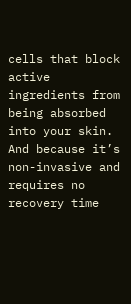cells that block active ingredients from being absorbed into your skin. And because it’s non-invasive and requires no recovery time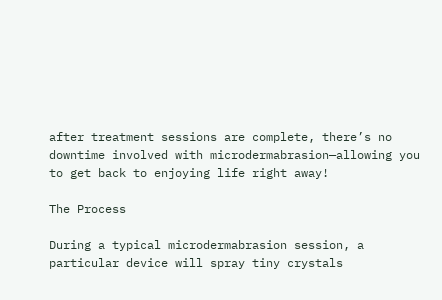after treatment sessions are complete, there’s no downtime involved with microdermabrasion—allowing you to get back to enjoying life right away!

The Process

During a typical microdermabrasion session, a particular device will spray tiny crystals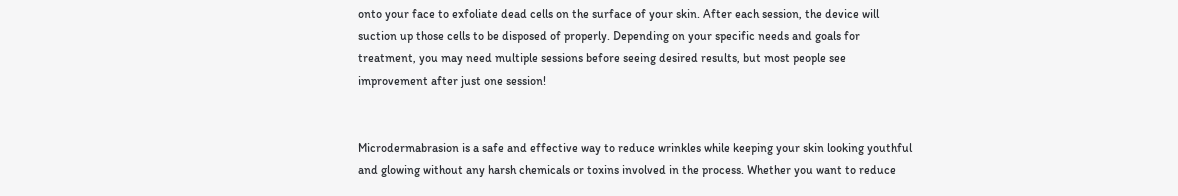onto your face to exfoliate dead cells on the surface of your skin. After each session, the device will suction up those cells to be disposed of properly. Depending on your specific needs and goals for treatment, you may need multiple sessions before seeing desired results, but most people see improvement after just one session!


Microdermabrasion is a safe and effective way to reduce wrinkles while keeping your skin looking youthful and glowing without any harsh chemicals or toxins involved in the process. Whether you want to reduce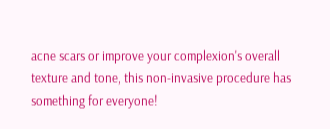acne scars or improve your complexion's overall texture and tone, this non-invasive procedure has something for everyone!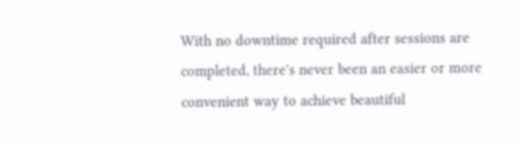With no downtime required after sessions are completed, there's never been an easier or more convenient way to achieve beautiful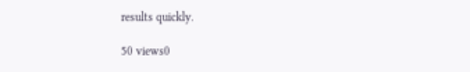results quickly.

50 views0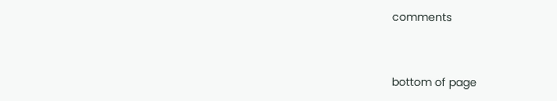comments


bottom of page